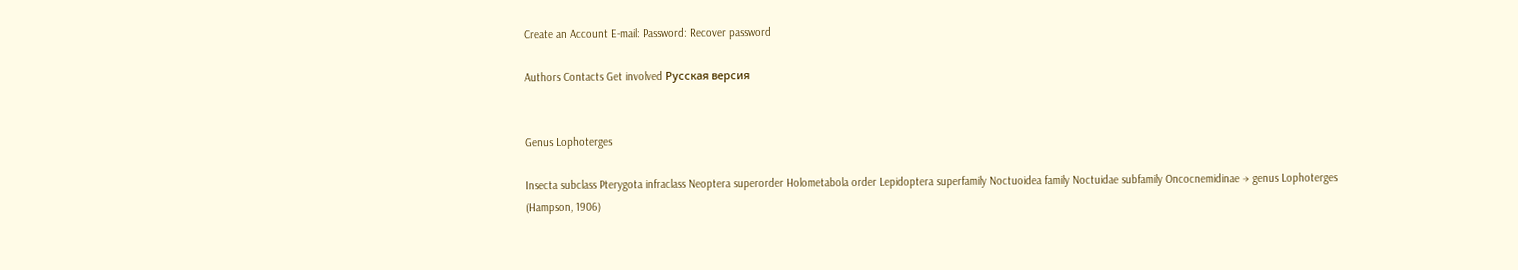Create an Account E-mail: Password: Recover password

Authors Contacts Get involved Русская версия


Genus Lophoterges

Insecta subclass Pterygota infraclass Neoptera superorder Holometabola order Lepidoptera superfamily Noctuoidea family Noctuidae subfamily Oncocnemidinae → genus Lophoterges (Hampson, 1906)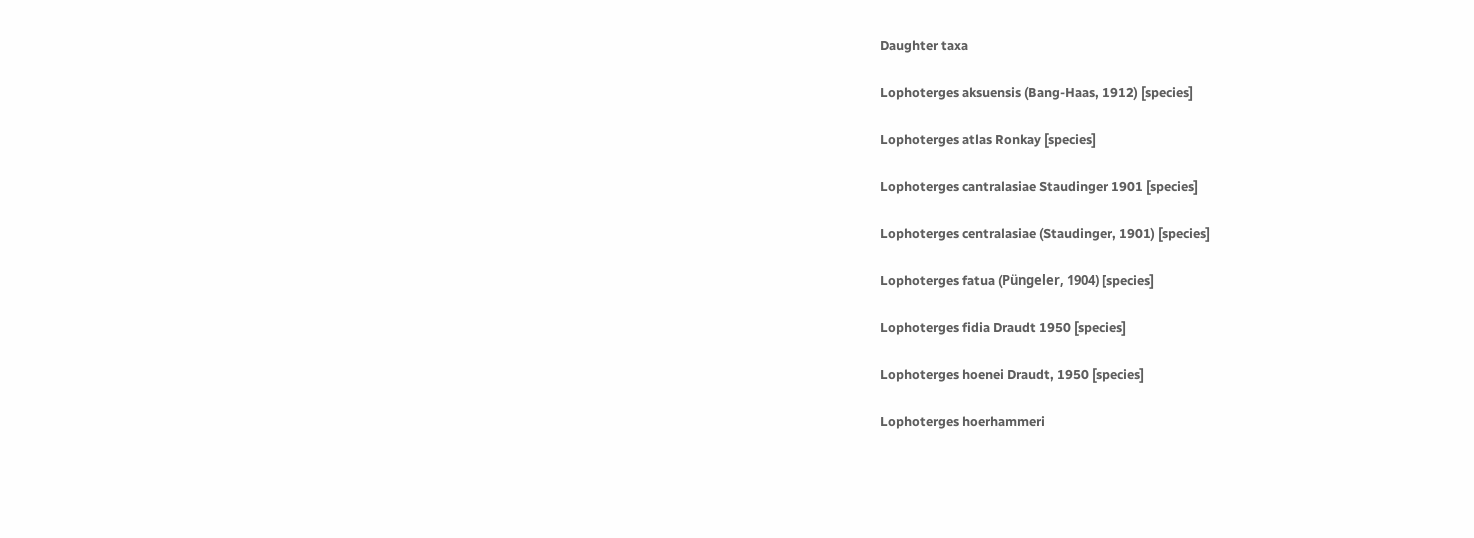Daughter taxa

Lophoterges aksuensis (Bang-Haas, 1912) [species]

Lophoterges atlas Ronkay [species]

Lophoterges cantralasiae Staudinger 1901 [species]

Lophoterges centralasiae (Staudinger, 1901) [species]

Lophoterges fatua (Püngeler, 1904) [species]

Lophoterges fidia Draudt 1950 [species]

Lophoterges hoenei Draudt, 1950 [species]

Lophoterges hoerhammeri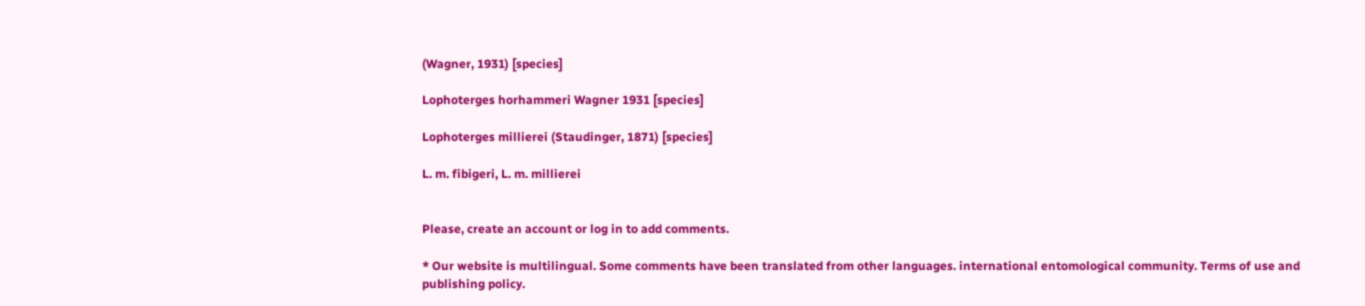(Wagner, 1931) [species]

Lophoterges horhammeri Wagner 1931 [species]

Lophoterges millierei (Staudinger, 1871) [species]

L. m. fibigeri, L. m. millierei


Please, create an account or log in to add comments.

* Our website is multilingual. Some comments have been translated from other languages. international entomological community. Terms of use and publishing policy.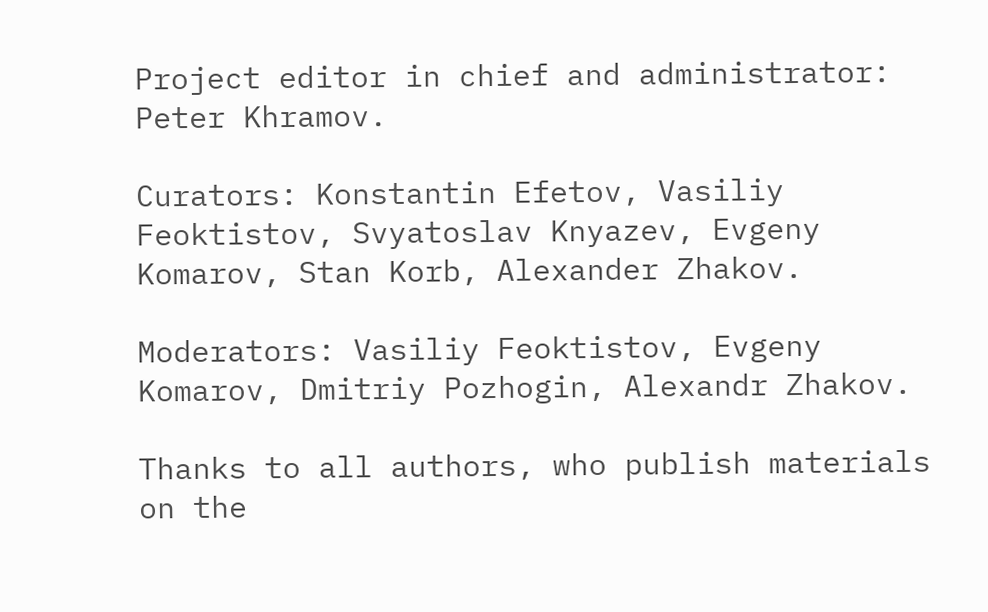Project editor in chief and administrator: Peter Khramov.

Curators: Konstantin Efetov, Vasiliy Feoktistov, Svyatoslav Knyazev, Evgeny Komarov, Stan Korb, Alexander Zhakov.

Moderators: Vasiliy Feoktistov, Evgeny Komarov, Dmitriy Pozhogin, Alexandr Zhakov.

Thanks to all authors, who publish materials on the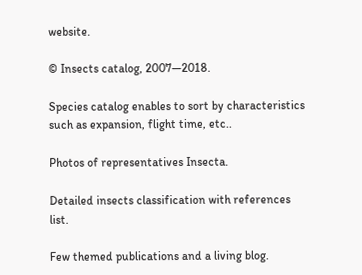website.

© Insects catalog, 2007—2018.

Species catalog enables to sort by characteristics such as expansion, flight time, etc..

Photos of representatives Insecta.

Detailed insects classification with references list.

Few themed publications and a living blog.